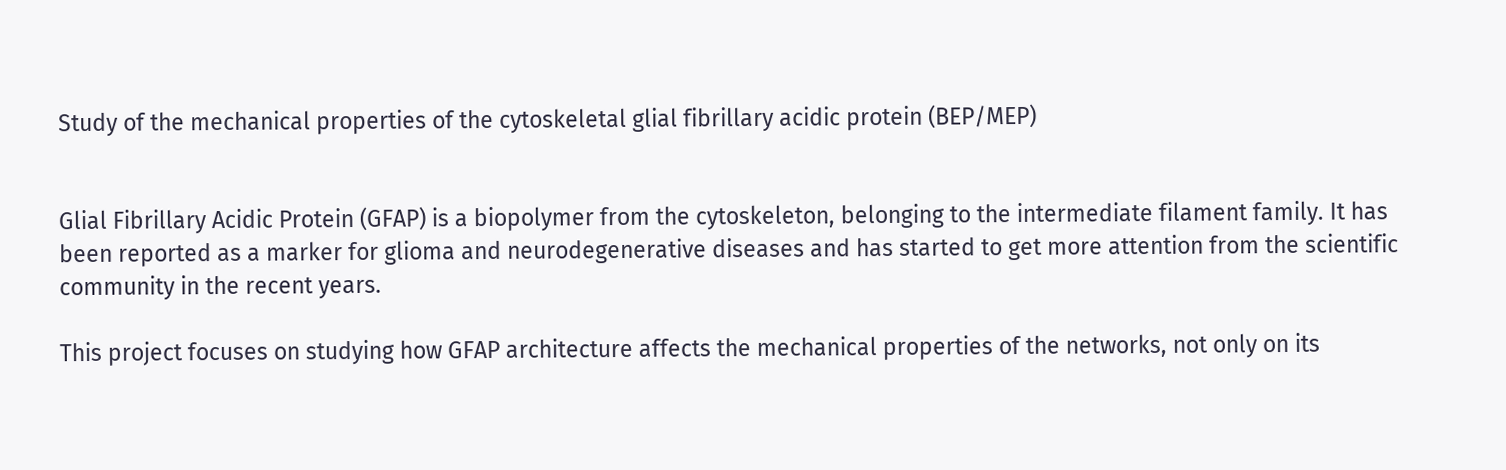Study of the mechanical properties of the cytoskeletal glial fibrillary acidic protein (BEP/MEP)


Glial Fibrillary Acidic Protein (GFAP) is a biopolymer from the cytoskeleton, belonging to the intermediate filament family. It has been reported as a marker for glioma and neurodegenerative diseases and has started to get more attention from the scientific community in the recent years.

This project focuses on studying how GFAP architecture affects the mechanical properties of the networks, not only on its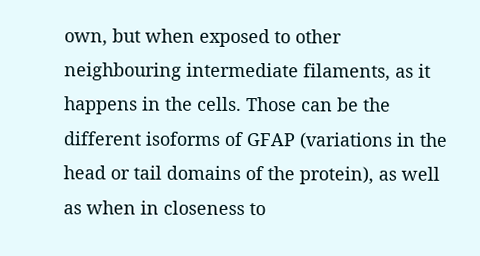own, but when exposed to other neighbouring intermediate filaments, as it happens in the cells. Those can be the different isoforms of GFAP (variations in the head or tail domains of the protein), as well as when in closeness to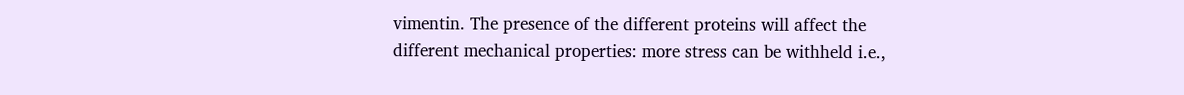vimentin. The presence of the different proteins will affect the different mechanical properties: more stress can be withheld i.e.,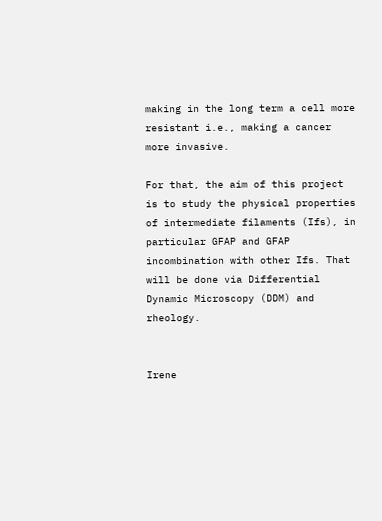making in the long term a cell more resistant i.e., making a cancer more invasive.

For that, the aim of this project is to study the physical properties of intermediate filaments (Ifs), in particular GFAP and GFAP incombination with other Ifs. That will be done via Differential Dynamic Microscopy (DDM) and rheology.


Irene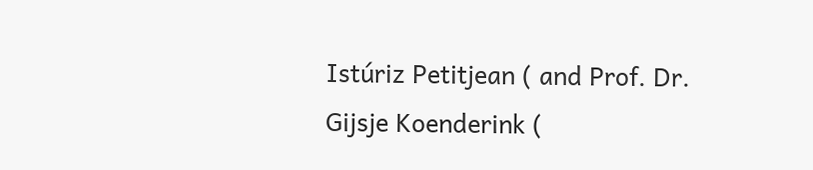Istúriz Petitjean ( and Prof. Dr. Gijsje Koenderink (